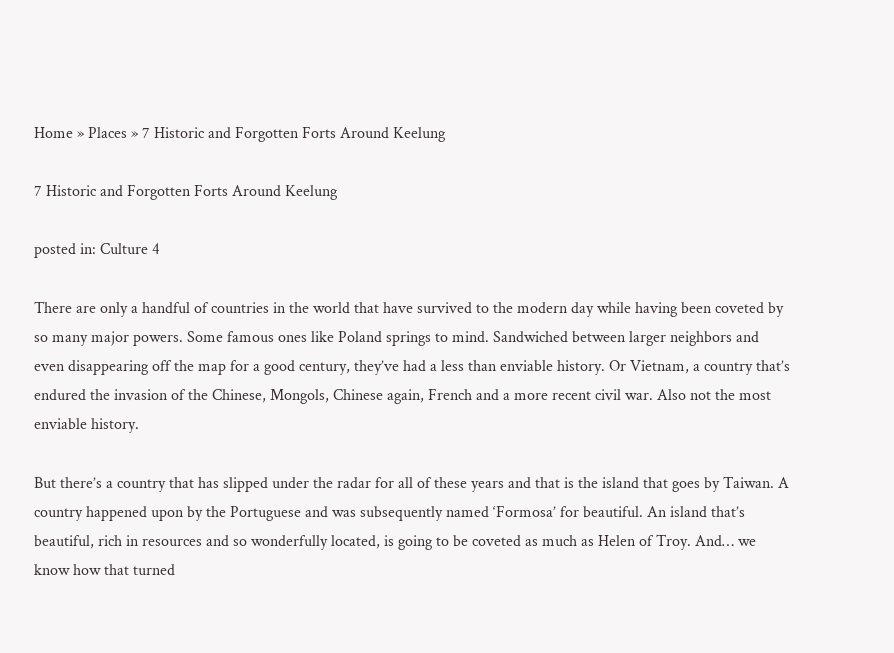Home » Places » 7 Historic and Forgotten Forts Around Keelung

7 Historic and Forgotten Forts Around Keelung

posted in: Culture 4

There are only a handful of countries in the world that have survived to the modern day while having been coveted by so many major powers. Some famous ones like Poland springs to mind. Sandwiched between larger neighbors and even disappearing off the map for a good century, they’ve had a less than enviable history. Or Vietnam, a country that’s endured the invasion of the Chinese, Mongols, Chinese again, French and a more recent civil war. Also not the most enviable history.

But there’s a country that has slipped under the radar for all of these years and that is the island that goes by Taiwan. A country happened upon by the Portuguese and was subsequently named ‘Formosa’ for beautiful. An island that’s beautiful, rich in resources and so wonderfully located, is going to be coveted as much as Helen of Troy. And… we know how that turned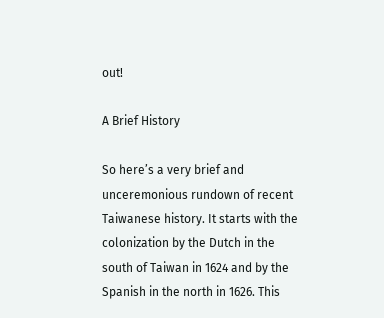out!

A Brief History

So here’s a very brief and unceremonious rundown of recent Taiwanese history. It starts with the colonization by the Dutch in the south of Taiwan in 1624 and by the Spanish in the north in 1626. This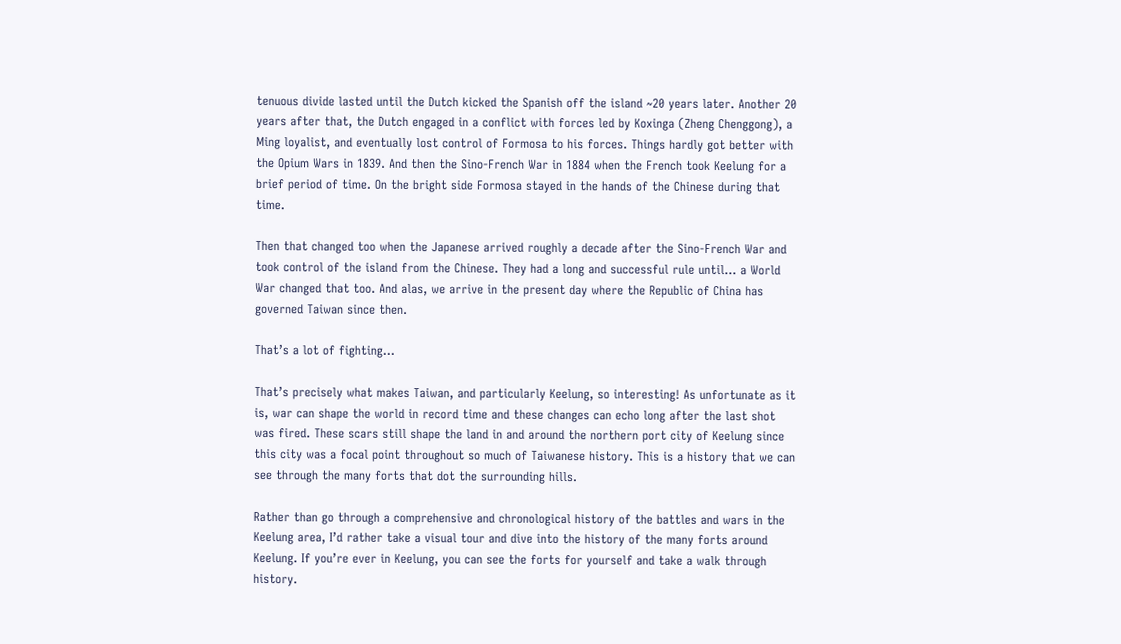tenuous divide lasted until the Dutch kicked the Spanish off the island ~20 years later. Another 20 years after that, the Dutch engaged in a conflict with forces led by Koxinga (Zheng Chenggong), a Ming loyalist, and eventually lost control of Formosa to his forces. Things hardly got better with the Opium Wars in 1839. And then the Sino-French War in 1884 when the French took Keelung for a brief period of time. On the bright side Formosa stayed in the hands of the Chinese during that time.

Then that changed too when the Japanese arrived roughly a decade after the Sino-French War and took control of the island from the Chinese. They had a long and successful rule until… a World War changed that too. And alas, we arrive in the present day where the Republic of China has governed Taiwan since then.

That’s a lot of fighting…

That’s precisely what makes Taiwan, and particularly Keelung, so interesting! As unfortunate as it is, war can shape the world in record time and these changes can echo long after the last shot was fired. These scars still shape the land in and around the northern port city of Keelung since this city was a focal point throughout so much of Taiwanese history. This is a history that we can see through the many forts that dot the surrounding hills.

Rather than go through a comprehensive and chronological history of the battles and wars in the Keelung area, I’d rather take a visual tour and dive into the history of the many forts around Keelung. If you’re ever in Keelung, you can see the forts for yourself and take a walk through history.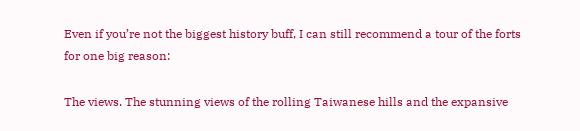Even if you’re not the biggest history buff, I can still recommend a tour of the forts for one big reason:

The views. The stunning views of the rolling Taiwanese hills and the expansive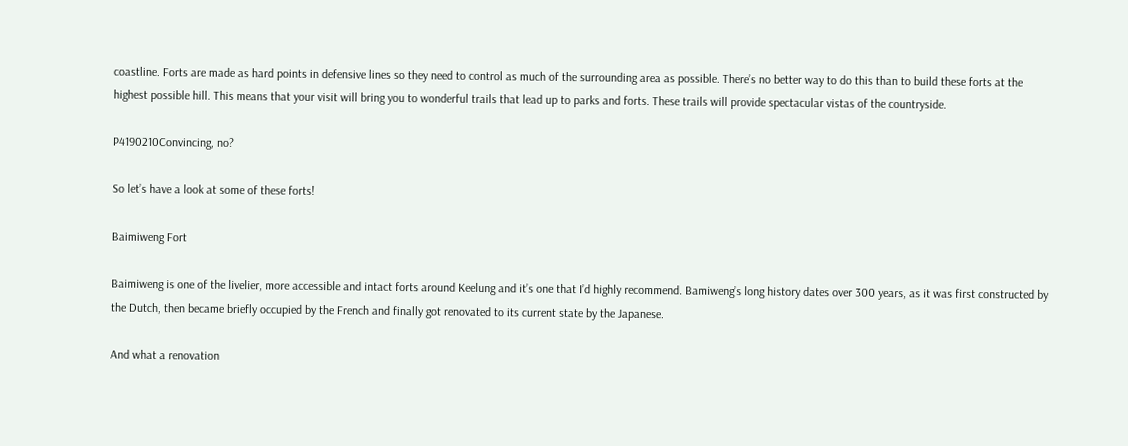coastline. Forts are made as hard points in defensive lines so they need to control as much of the surrounding area as possible. There’s no better way to do this than to build these forts at the highest possible hill. This means that your visit will bring you to wonderful trails that lead up to parks and forts. These trails will provide spectacular vistas of the countryside.

P4190210Convincing, no?

So let’s have a look at some of these forts!

Baimiweng Fort

Baimiweng is one of the livelier, more accessible and intact forts around Keelung and it’s one that I’d highly recommend. Bamiweng’s long history dates over 300 years, as it was first constructed by the Dutch, then became briefly occupied by the French and finally got renovated to its current state by the Japanese.

And what a renovation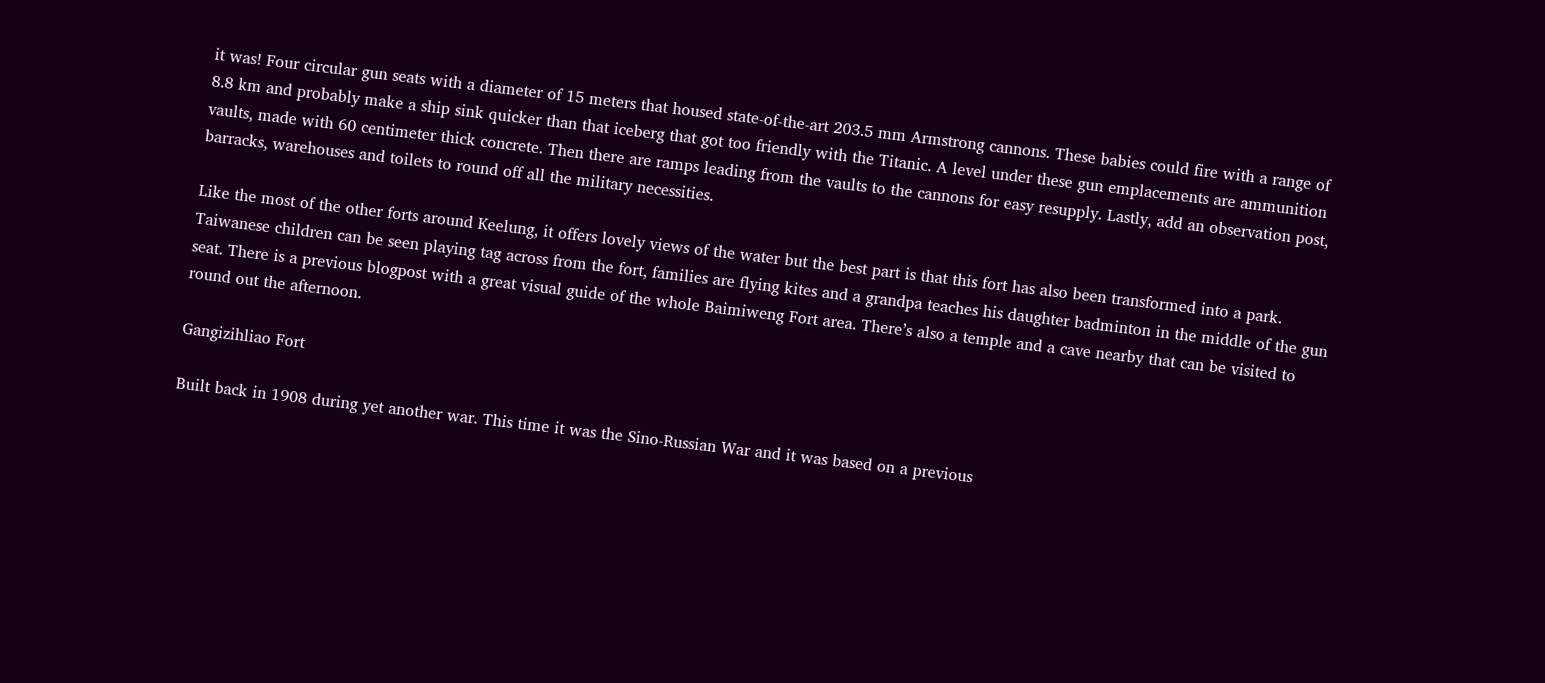it was! Four circular gun seats with a diameter of 15 meters that housed state-of-the-art 203.5 mm Armstrong cannons. These babies could fire with a range of 8.8 km and probably make a ship sink quicker than that iceberg that got too friendly with the Titanic. A level under these gun emplacements are ammunition vaults, made with 60 centimeter thick concrete. Then there are ramps leading from the vaults to the cannons for easy resupply. Lastly, add an observation post, barracks, warehouses and toilets to round off all the military necessities.

Like the most of the other forts around Keelung, it offers lovely views of the water but the best part is that this fort has also been transformed into a park. Taiwanese children can be seen playing tag across from the fort, families are flying kites and a grandpa teaches his daughter badminton in the middle of the gun seat. There is a previous blogpost with a great visual guide of the whole Baimiweng Fort area. There’s also a temple and a cave nearby that can be visited to round out the afternoon.

Gangizihliao Fort

Built back in 1908 during yet another war. This time it was the Sino-Russian War and it was based on a previous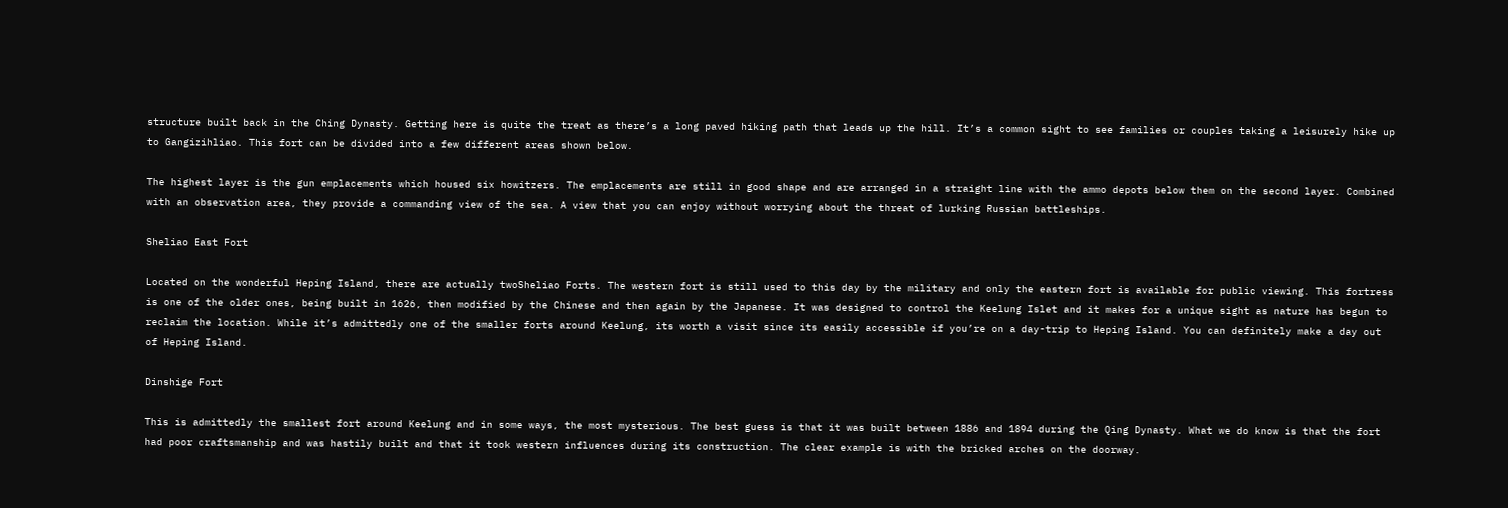structure built back in the Ching Dynasty. Getting here is quite the treat as there’s a long paved hiking path that leads up the hill. It’s a common sight to see families or couples taking a leisurely hike up to Gangizihliao. This fort can be divided into a few different areas shown below.

The highest layer is the gun emplacements which housed six howitzers. The emplacements are still in good shape and are arranged in a straight line with the ammo depots below them on the second layer. Combined with an observation area, they provide a commanding view of the sea. A view that you can enjoy without worrying about the threat of lurking Russian battleships.

Sheliao East Fort

Located on the wonderful Heping Island, there are actually twoSheliao Forts. The western fort is still used to this day by the military and only the eastern fort is available for public viewing. This fortress is one of the older ones, being built in 1626, then modified by the Chinese and then again by the Japanese. It was designed to control the Keelung Islet and it makes for a unique sight as nature has begun to reclaim the location. While it’s admittedly one of the smaller forts around Keelung, its worth a visit since its easily accessible if you’re on a day-trip to Heping Island. You can definitely make a day out of Heping Island.

Dinshige Fort

This is admittedly the smallest fort around Keelung and in some ways, the most mysterious. The best guess is that it was built between 1886 and 1894 during the Qing Dynasty. What we do know is that the fort had poor craftsmanship and was hastily built and that it took western influences during its construction. The clear example is with the bricked arches on the doorway.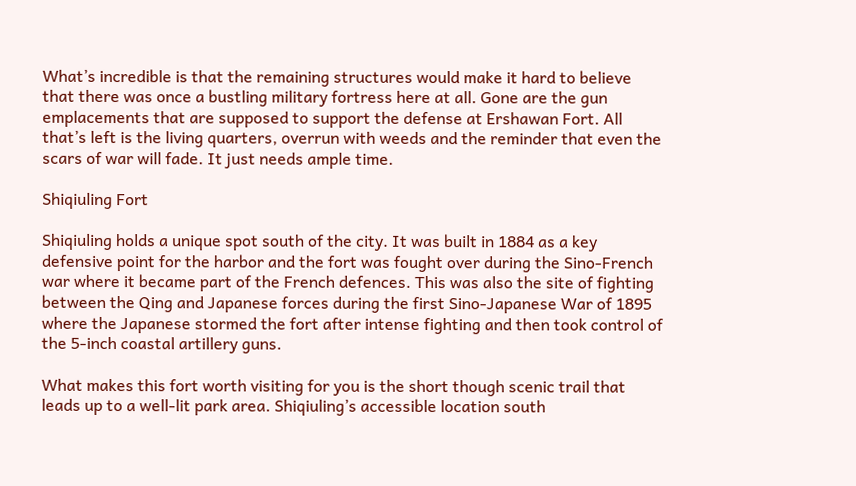What’s incredible is that the remaining structures would make it hard to believe that there was once a bustling military fortress here at all. Gone are the gun emplacements that are supposed to support the defense at Ershawan Fort. All that’s left is the living quarters, overrun with weeds and the reminder that even the scars of war will fade. It just needs ample time.

Shiqiuling Fort

Shiqiuling holds a unique spot south of the city. It was built in 1884 as a key defensive point for the harbor and the fort was fought over during the Sino-French war where it became part of the French defences. This was also the site of fighting between the Qing and Japanese forces during the first Sino-Japanese War of 1895 where the Japanese stormed the fort after intense fighting and then took control of the 5-inch coastal artillery guns.

What makes this fort worth visiting for you is the short though scenic trail that leads up to a well-lit park area. Shiqiuling’s accessible location south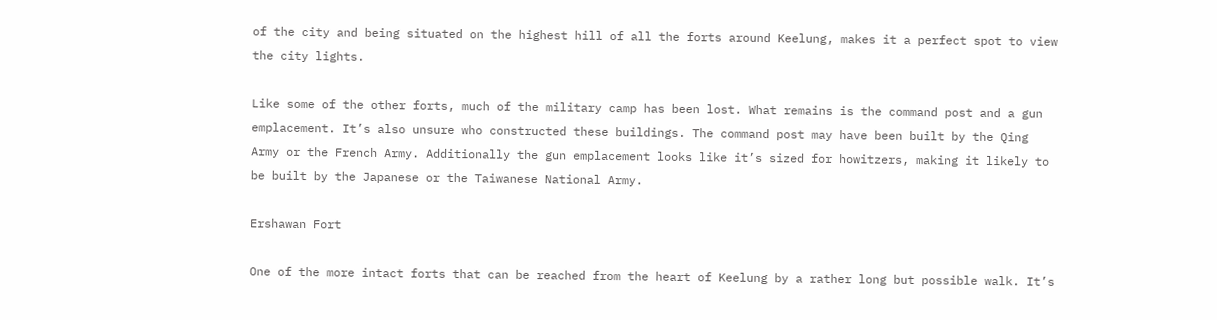of the city and being situated on the highest hill of all the forts around Keelung, makes it a perfect spot to view the city lights.

Like some of the other forts, much of the military camp has been lost. What remains is the command post and a gun emplacement. It’s also unsure who constructed these buildings. The command post may have been built by the Qing Army or the French Army. Additionally the gun emplacement looks like it’s sized for howitzers, making it likely to be built by the Japanese or the Taiwanese National Army.

Ershawan Fort

One of the more intact forts that can be reached from the heart of Keelung by a rather long but possible walk. It’s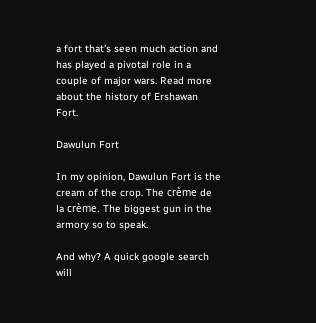a fort that’s seen much action and has played a pivotal role in a couple of major wars. Read more about the history of Ershawan Fort.

Dawulun Fort

In my opinion, Dawulun Fort is the cream of the crop. The crème de la crème. The biggest gun in the armory so to speak.

And why? A quick google search will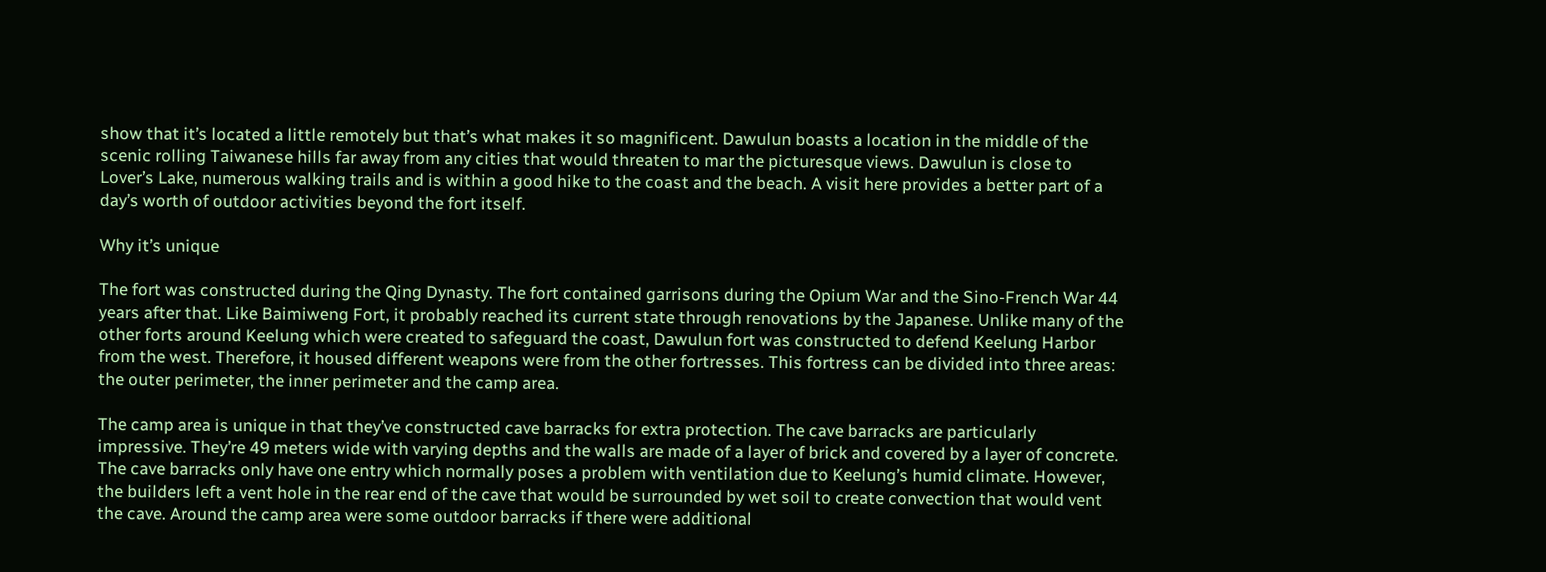show that it’s located a little remotely but that’s what makes it so magnificent. Dawulun boasts a location in the middle of the scenic rolling Taiwanese hills far away from any cities that would threaten to mar the picturesque views. Dawulun is close to Lover’s Lake, numerous walking trails and is within a good hike to the coast and the beach. A visit here provides a better part of a day’s worth of outdoor activities beyond the fort itself.

Why it’s unique

The fort was constructed during the Qing Dynasty. The fort contained garrisons during the Opium War and the Sino-French War 44 years after that. Like Baimiweng Fort, it probably reached its current state through renovations by the Japanese. Unlike many of the other forts around Keelung which were created to safeguard the coast, Dawulun fort was constructed to defend Keelung Harbor from the west. Therefore, it housed different weapons were from the other fortresses. This fortress can be divided into three areas: the outer perimeter, the inner perimeter and the camp area.

The camp area is unique in that they’ve constructed cave barracks for extra protection. The cave barracks are particularly impressive. They’re 49 meters wide with varying depths and the walls are made of a layer of brick and covered by a layer of concrete. The cave barracks only have one entry which normally poses a problem with ventilation due to Keelung’s humid climate. However, the builders left a vent hole in the rear end of the cave that would be surrounded by wet soil to create convection that would vent the cave. Around the camp area were some outdoor barracks if there were additional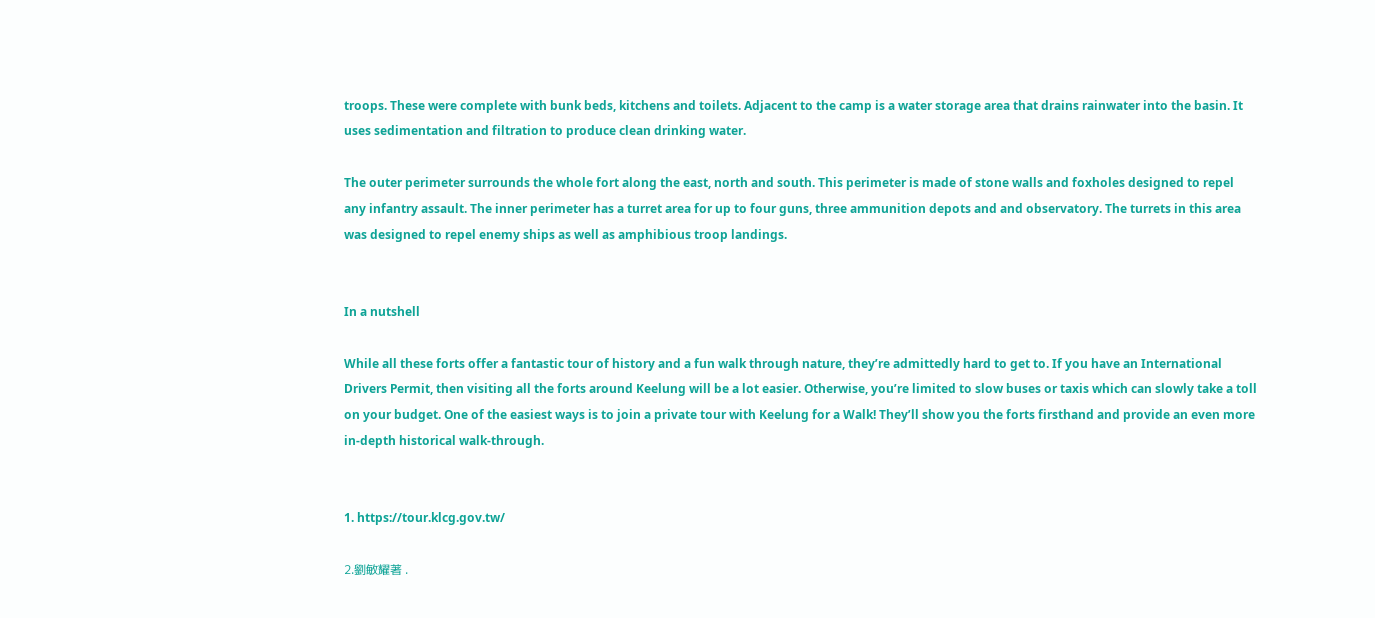troops. These were complete with bunk beds, kitchens and toilets. Adjacent to the camp is a water storage area that drains rainwater into the basin. It uses sedimentation and filtration to produce clean drinking water.

The outer perimeter surrounds the whole fort along the east, north and south. This perimeter is made of stone walls and foxholes designed to repel any infantry assault. The inner perimeter has a turret area for up to four guns, three ammunition depots and and observatory. The turrets in this area was designed to repel enemy ships as well as amphibious troop landings.


In a nutshell

While all these forts offer a fantastic tour of history and a fun walk through nature, they’re admittedly hard to get to. If you have an International Drivers Permit, then visiting all the forts around Keelung will be a lot easier. Otherwise, you’re limited to slow buses or taxis which can slowly take a toll on your budget. One of the easiest ways is to join a private tour with Keelung for a Walk! They’ll show you the forts firsthand and provide an even more in-depth historical walk-through.


1. https://tour.klcg.gov.tw/

2.劉敏耀著 .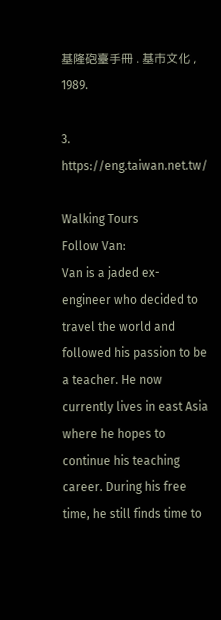基隆砲臺手冊 . 基市文化 , 1989.

3. https://eng.taiwan.net.tw/

Walking Tours
Follow Van:
Van is a jaded ex-engineer who decided to travel the world and followed his passion to be a teacher. He now currently lives in east Asia where he hopes to continue his teaching career. During his free time, he still finds time to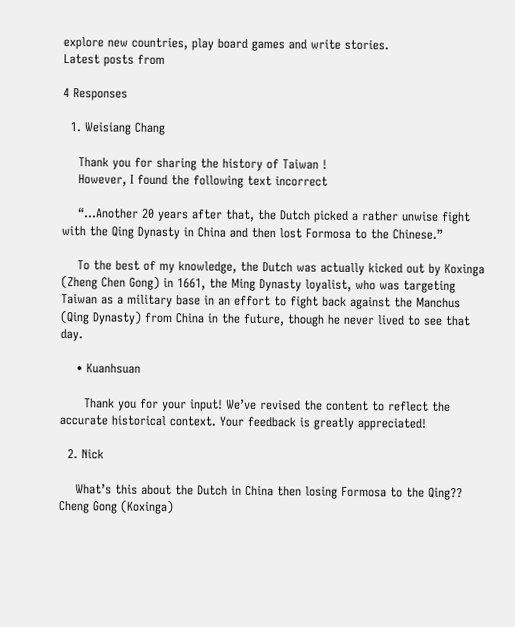explore new countries, play board games and write stories.
Latest posts from

4 Responses

  1. Weisiang Chang

    Thank you for sharing the history of Taiwan !
    However, I found the following text incorrect

    “…Another 20 years after that, the Dutch picked a rather unwise fight with the Qing Dynasty in China and then lost Formosa to the Chinese.”

    To the best of my knowledge, the Dutch was actually kicked out by Koxinga (Zheng Chen Gong) in 1661, the Ming Dynasty loyalist, who was targeting Taiwan as a military base in an effort to fight back against the Manchus (Qing Dynasty) from China in the future, though he never lived to see that day.

    • Kuanhsuan

      Thank you for your input! We’ve revised the content to reflect the accurate historical context. Your feedback is greatly appreciated!

  2. Nick

    What’s this about the Dutch in China then losing Formosa to the Qing?? Cheng Gong (Koxinga)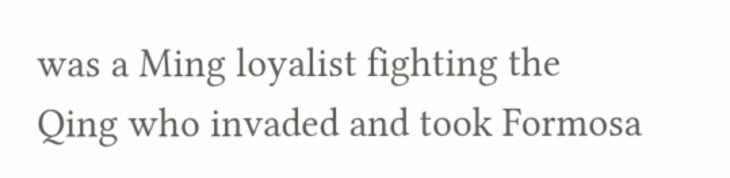was a Ming loyalist fighting the Qing who invaded and took Formosa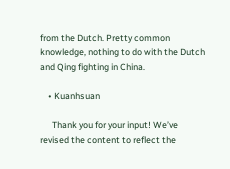from the Dutch. Pretty common knowledge, nothing to do with the Dutch and Qing fighting in China.

    • Kuanhsuan

      Thank you for your input! We’ve revised the content to reflect the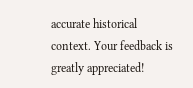accurate historical context. Your feedback is greatly appreciated!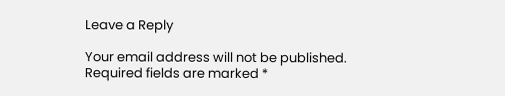Leave a Reply

Your email address will not be published. Required fields are marked *